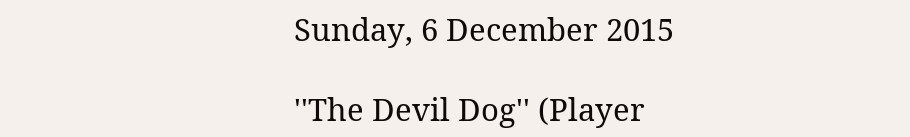Sunday, 6 December 2015

''The Devil Dog'' (Player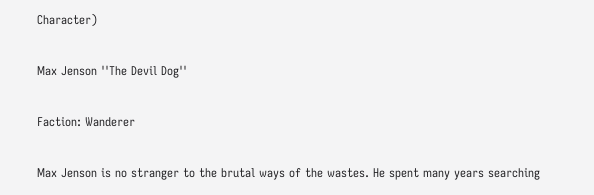Character)

Max Jenson ''The Devil Dog''

Faction: Wanderer

Max Jenson is no stranger to the brutal ways of the wastes. He spent many years searching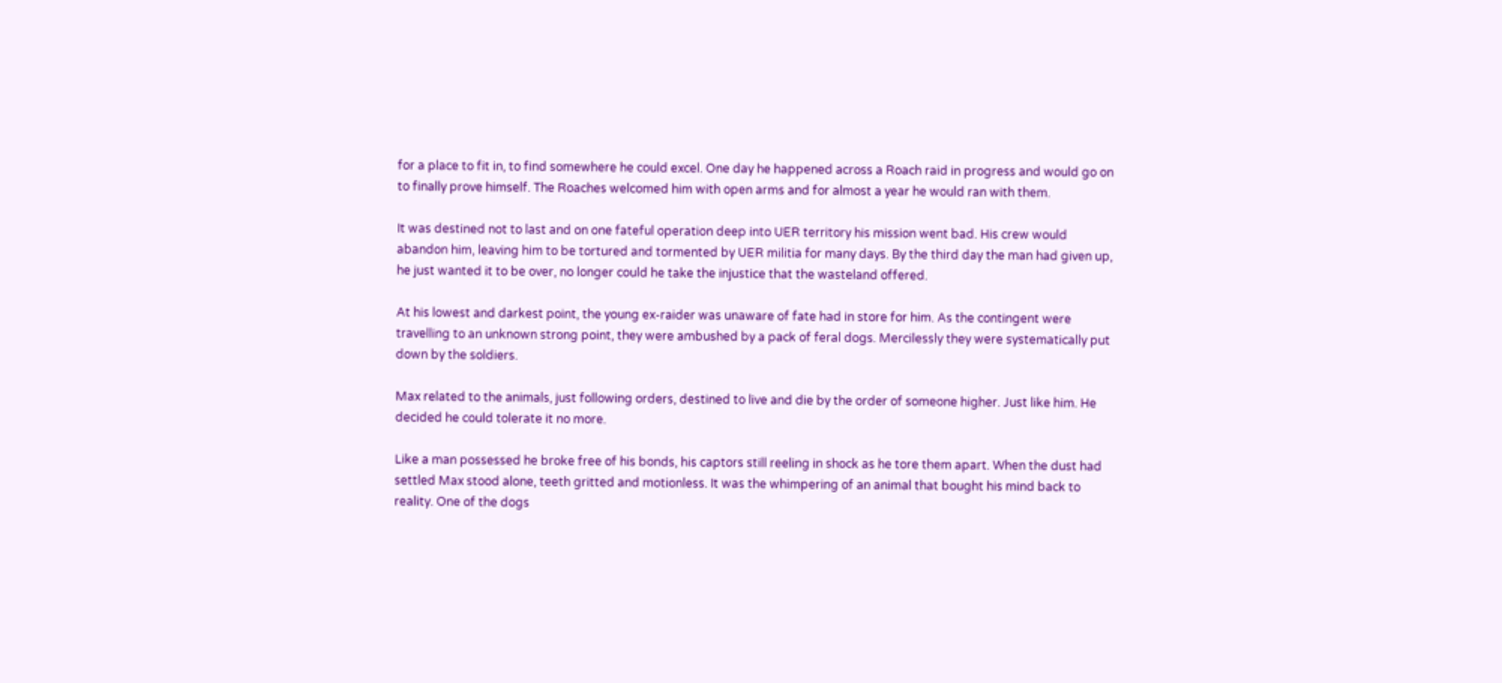for a place to fit in, to find somewhere he could excel. One day he happened across a Roach raid in progress and would go on to finally prove himself. The Roaches welcomed him with open arms and for almost a year he would ran with them.

It was destined not to last and on one fateful operation deep into UER territory his mission went bad. His crew would abandon him, leaving him to be tortured and tormented by UER militia for many days. By the third day the man had given up, he just wanted it to be over, no longer could he take the injustice that the wasteland offered.

At his lowest and darkest point, the young ex-raider was unaware of fate had in store for him. As the contingent were travelling to an unknown strong point, they were ambushed by a pack of feral dogs. Mercilessly they were systematically put down by the soldiers.

Max related to the animals, just following orders, destined to live and die by the order of someone higher. Just like him. He decided he could tolerate it no more.

Like a man possessed he broke free of his bonds, his captors still reeling in shock as he tore them apart. When the dust had settled Max stood alone, teeth gritted and motionless. It was the whimpering of an animal that bought his mind back to reality. One of the dogs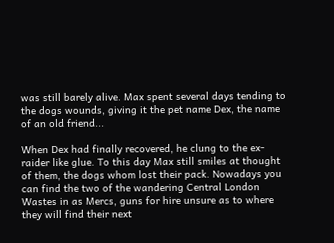was still barely alive. Max spent several days tending to the dogs wounds, giving it the pet name Dex, the name of an old friend...

When Dex had finally recovered, he clung to the ex-raider like glue. To this day Max still smiles at thought of them, the dogs whom lost their pack. Nowadays you can find the two of the wandering Central London Wastes in as Mercs, guns for hire unsure as to where they will find their next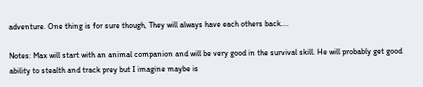adventure. One thing is for sure though, They will always have each others back....

Notes: Max will start with an animal companion and will be very good in the survival skill. He will probably get good ability to stealth and track prey but I imagine maybe is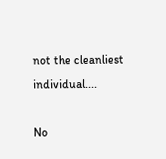not the cleanliest individual....

No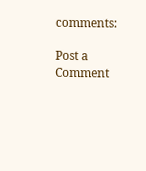comments:

Post a Comment